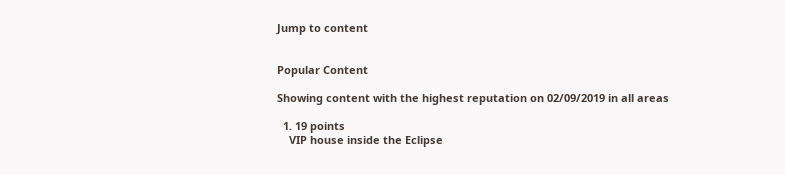Jump to content


Popular Content

Showing content with the highest reputation on 02/09/2019 in all areas

  1. 19 points
    VIP house inside the Eclipse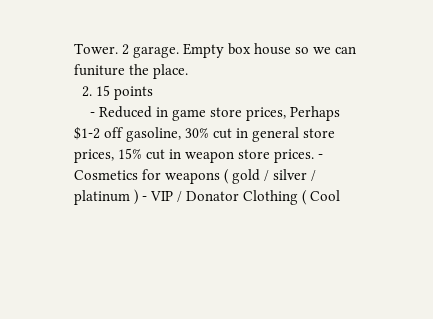Tower. 2 garage. Empty box house so we can funiture the place.
  2. 15 points
    - Reduced in game store prices, Perhaps $1-2 off gasoline, 30% cut in general store prices, 15% cut in weapon store prices. - Cosmetics for weapons ( gold / silver / platinum ) - VIP / Donator Clothing ( Cool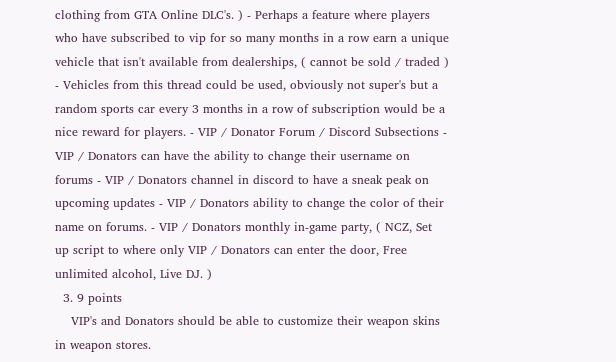clothing from GTA Online DLC's. ) - Perhaps a feature where players who have subscribed to vip for so many months in a row earn a unique vehicle that isn't available from dealerships, ( cannot be sold / traded ) - Vehicles from this thread could be used, obviously not super's but a random sports car every 3 months in a row of subscription would be a nice reward for players. - VIP / Donator Forum / Discord Subsections - VIP / Donators can have the ability to change their username on forums - VIP / Donators channel in discord to have a sneak peak on upcoming updates - VIP / Donators ability to change the color of their name on forums. - VIP / Donators monthly in-game party, ( NCZ, Set up script to where only VIP / Donators can enter the door, Free unlimited alcohol, Live DJ. )
  3. 9 points
    VIP's and Donators should be able to customize their weapon skins in weapon stores.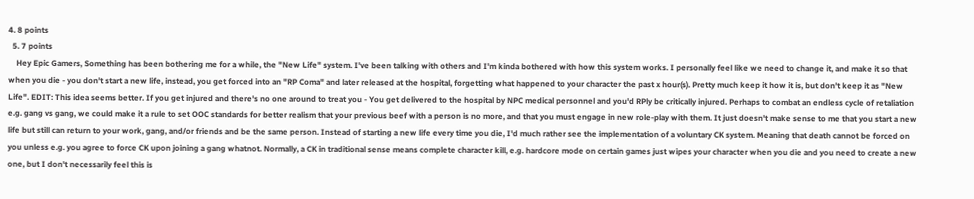4. 8 points
  5. 7 points
    Hey Epic Gamers, Something has been bothering me for a while, the "New Life" system. I've been talking with others and I'm kinda bothered with how this system works. I personally feel like we need to change it, and make it so that when you die - you don't start a new life, instead, you get forced into an "RP Coma" and later released at the hospital, forgetting what happened to your character the past x hour(s). Pretty much keep it how it is, but don't keep it as "New Life". EDIT: This idea seems better. If you get injured and there's no one around to treat you - You get delivered to the hospital by NPC medical personnel and you'd RPly be critically injured. Perhaps to combat an endless cycle of retaliation e.g. gang vs gang, we could make it a rule to set OOC standards for better realism that your previous beef with a person is no more, and that you must engage in new role-play with them. It just doesn't make sense to me that you start a new life but still can return to your work, gang, and/or friends and be the same person. Instead of starting a new life every time you die, I'd much rather see the implementation of a voluntary CK system. Meaning that death cannot be forced on you unless e.g. you agree to force CK upon joining a gang whatnot. Normally, a CK in traditional sense means complete character kill, e.g. hardcore mode on certain games just wipes your character when you die and you need to create a new one, but I don't necessarily feel this is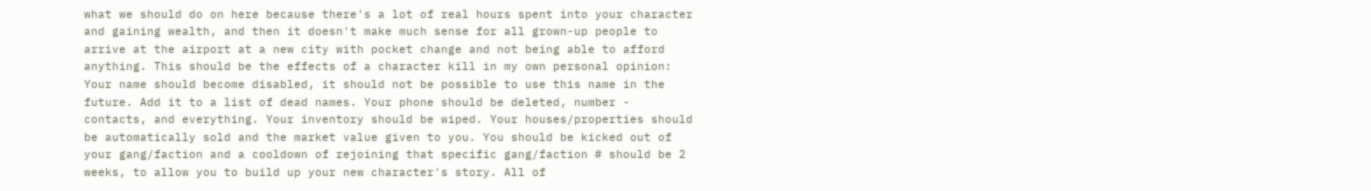what we should do on here because there's a lot of real hours spent into your character and gaining wealth, and then it doesn't make much sense for all grown-up people to arrive at the airport at a new city with pocket change and not being able to afford anything. This should be the effects of a character kill in my own personal opinion: Your name should become disabled, it should not be possible to use this name in the future. Add it to a list of dead names. Your phone should be deleted, number - contacts, and everything. Your inventory should be wiped. Your houses/properties should be automatically sold and the market value given to you. You should be kicked out of your gang/faction and a cooldown of rejoining that specific gang/faction # should be 2 weeks, to allow you to build up your new character's story. All of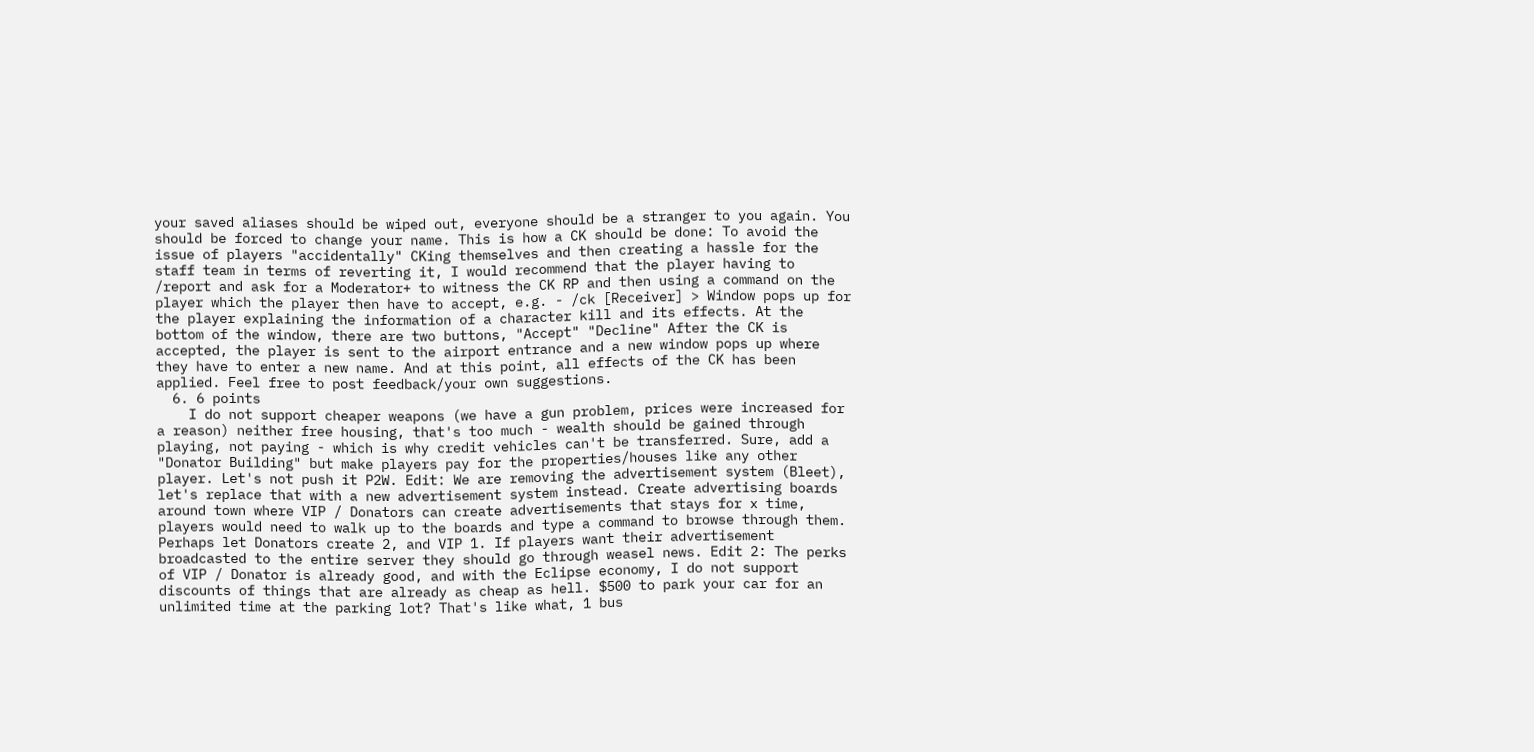your saved aliases should be wiped out, everyone should be a stranger to you again. You should be forced to change your name. This is how a CK should be done: To avoid the issue of players "accidentally" CKing themselves and then creating a hassle for the staff team in terms of reverting it, I would recommend that the player having to /report and ask for a Moderator+ to witness the CK RP and then using a command on the player which the player then have to accept, e.g. - /ck [Receiver] > Window pops up for the player explaining the information of a character kill and its effects. At the bottom of the window, there are two buttons, "Accept" "Decline" After the CK is accepted, the player is sent to the airport entrance and a new window pops up where they have to enter a new name. And at this point, all effects of the CK has been applied. Feel free to post feedback/your own suggestions.
  6. 6 points
    I do not support cheaper weapons (we have a gun problem, prices were increased for a reason) neither free housing, that's too much - wealth should be gained through playing, not paying - which is why credit vehicles can't be transferred. Sure, add a "Donator Building" but make players pay for the properties/houses like any other player. Let's not push it P2W. Edit: We are removing the advertisement system (Bleet), let's replace that with a new advertisement system instead. Create advertising boards around town where VIP / Donators can create advertisements that stays for x time, players would need to walk up to the boards and type a command to browse through them. Perhaps let Donators create 2, and VIP 1. If players want their advertisement broadcasted to the entire server they should go through weasel news. Edit 2: The perks of VIP / Donator is already good, and with the Eclipse economy, I do not support discounts of things that are already as cheap as hell. $500 to park your car for an unlimited time at the parking lot? That's like what, 1 bus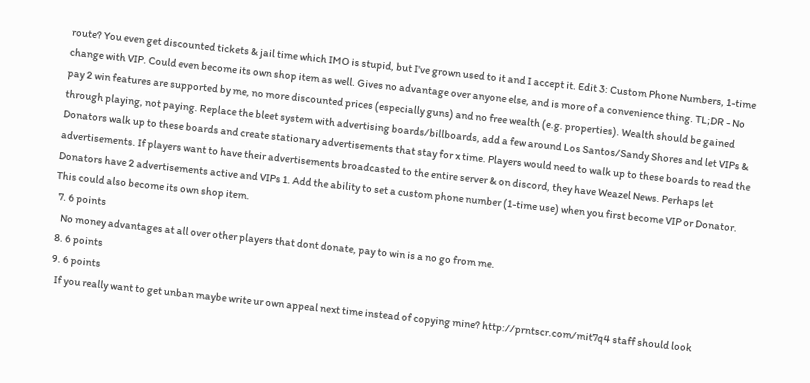route? You even get discounted tickets & jail time which IMO is stupid, but I've grown used to it and I accept it. Edit 3: Custom Phone Numbers, 1-time change with VIP. Could even become its own shop item as well. Gives no advantage over anyone else, and is more of a convenience thing. TL;DR - No pay 2 win features are supported by me, no more discounted prices (especially guns) and no free wealth (e.g. properties). Wealth should be gained through playing, not paying. Replace the bleet system with advertising boards/billboards, add a few around Los Santos/Sandy Shores and let VIPs & Donators walk up to these boards and create stationary advertisements that stay for x time. Players would need to walk up to these boards to read the advertisements. If players want to have their advertisements broadcasted to the entire server & on discord, they have Weazel News. Perhaps let Donators have 2 advertisements active and VIPs 1. Add the ability to set a custom phone number (1-time use) when you first become VIP or Donator. This could also become its own shop item.
  7. 6 points
    No money advantages at all over other players that dont donate, pay to win is a no go from me.
  8. 6 points
  9. 6 points
    If you really want to get unban maybe write ur own appeal next time instead of copying mine? http://prntscr.com/mit7q4 staff should look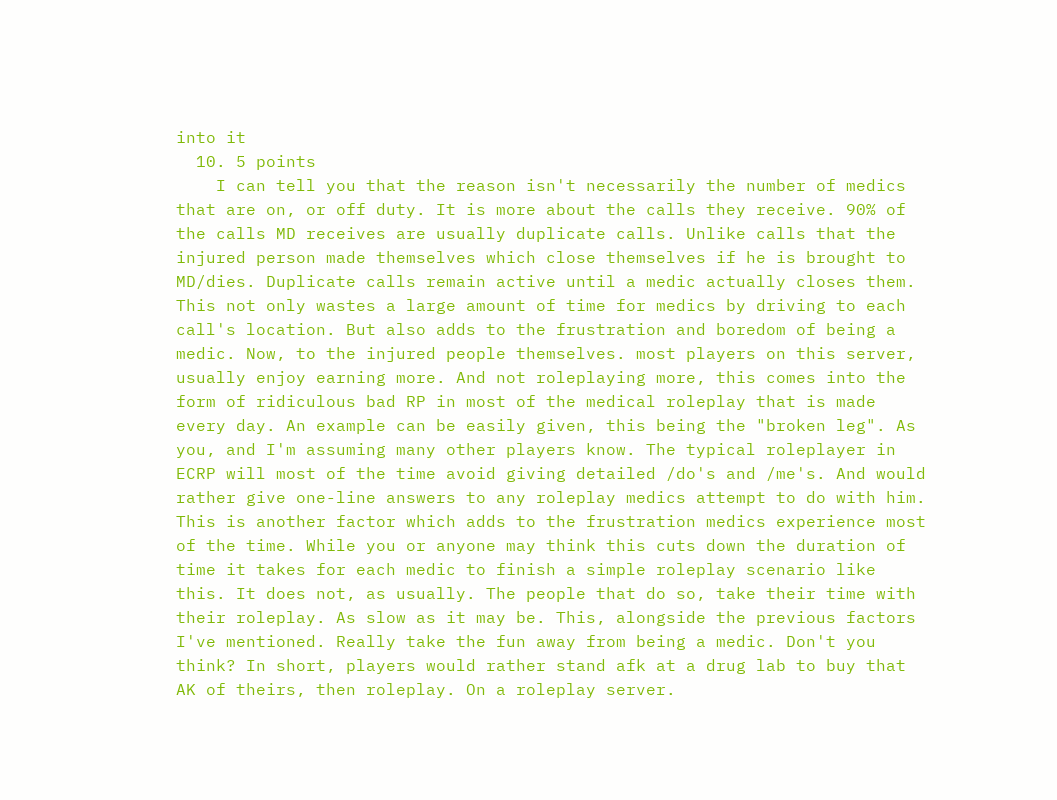into it
  10. 5 points
    I can tell you that the reason isn't necessarily the number of medics that are on, or off duty. It is more about the calls they receive. 90% of the calls MD receives are usually duplicate calls. Unlike calls that the injured person made themselves which close themselves if he is brought to MD/dies. Duplicate calls remain active until a medic actually closes them. This not only wastes a large amount of time for medics by driving to each call's location. But also adds to the frustration and boredom of being a medic. Now, to the injured people themselves. most players on this server, usually enjoy earning more. And not roleplaying more, this comes into the form of ridiculous bad RP in most of the medical roleplay that is made every day. An example can be easily given, this being the "broken leg". As you, and I'm assuming many other players know. The typical roleplayer in ECRP will most of the time avoid giving detailed /do's and /me's. And would rather give one-line answers to any roleplay medics attempt to do with him. This is another factor which adds to the frustration medics experience most of the time. While you or anyone may think this cuts down the duration of time it takes for each medic to finish a simple roleplay scenario like this. It does not, as usually. The people that do so, take their time with their roleplay. As slow as it may be. This, alongside the previous factors I've mentioned. Really take the fun away from being a medic. Don't you think? In short, players would rather stand afk at a drug lab to buy that AK of theirs, then roleplay. On a roleplay server.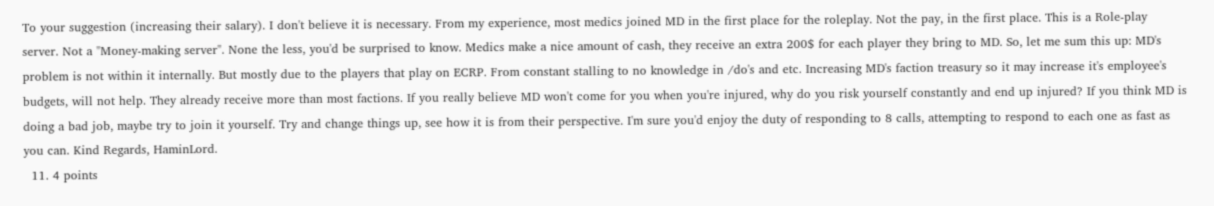To your suggestion (increasing their salary). I don't believe it is necessary. From my experience, most medics joined MD in the first place for the roleplay. Not the pay, in the first place. This is a Role-play server. Not a "Money-making server". None the less, you'd be surprised to know. Medics make a nice amount of cash, they receive an extra 200$ for each player they bring to MD. So, let me sum this up: MD's problem is not within it internally. But mostly due to the players that play on ECRP. From constant stalling to no knowledge in /do's and etc. Increasing MD's faction treasury so it may increase it's employee's budgets, will not help. They already receive more than most factions. If you really believe MD won't come for you when you're injured, why do you risk yourself constantly and end up injured? If you think MD is doing a bad job, maybe try to join it yourself. Try and change things up, see how it is from their perspective. I'm sure you'd enjoy the duty of responding to 8 calls, attempting to respond to each one as fast as you can. Kind Regards, HaminLord.
  11. 4 points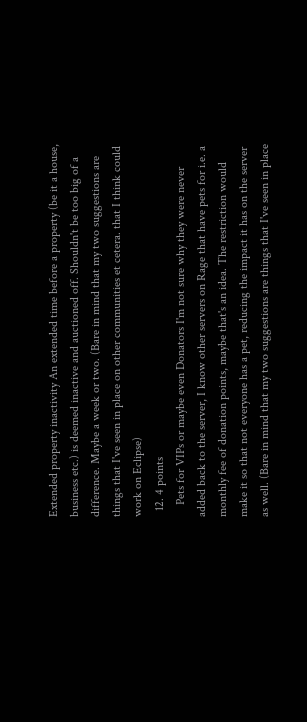Extended property inactivity An extended time before a property (be it a house, business etc.) is deemed inactive and auctioned off. Shouldn't be too big of a difference. Maybe a week or two. (Bare in mind that my two suggestions are things that I've seen in place on other communities et cetera. that I think could work on Eclipse)
  12. 4 points
    Pets for VIPs or maybe even Donators I'm not sure why they were never added back to the server, I know other servers on Rage that have pets for i.e. a monthly fee of donation points, maybe that's an idea. The restriction would make it so that not everyone has a pet, reducing the impact it has on the server as well. (Bare in mind that my two suggestions are things that I've seen in place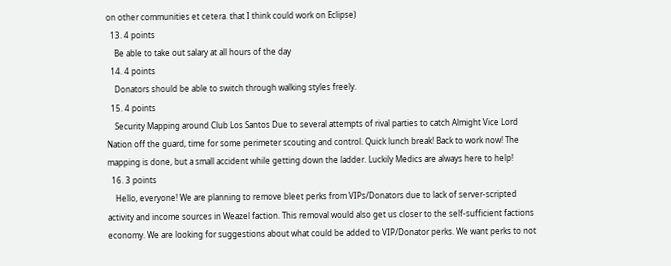on other communities et cetera. that I think could work on Eclipse)
  13. 4 points
    Be able to take out salary at all hours of the day
  14. 4 points
    Donators should be able to switch through walking styles freely.
  15. 4 points
    Security Mapping around Club Los Santos Due to several attempts of rival parties to catch Almight Vice Lord Nation off the guard, time for some perimeter scouting and control. Quick lunch break! Back to work now! The mapping is done, but a small accident while getting down the ladder. Luckily Medics are always here to help!
  16. 3 points
    Hello, everyone! We are planning to remove bleet perks from VIPs/Donators due to lack of server-scripted activity and income sources in Weazel faction. This removal would also get us closer to the self-sufficient factions economy. We are looking for suggestions about what could be added to VIP/Donator perks. We want perks to not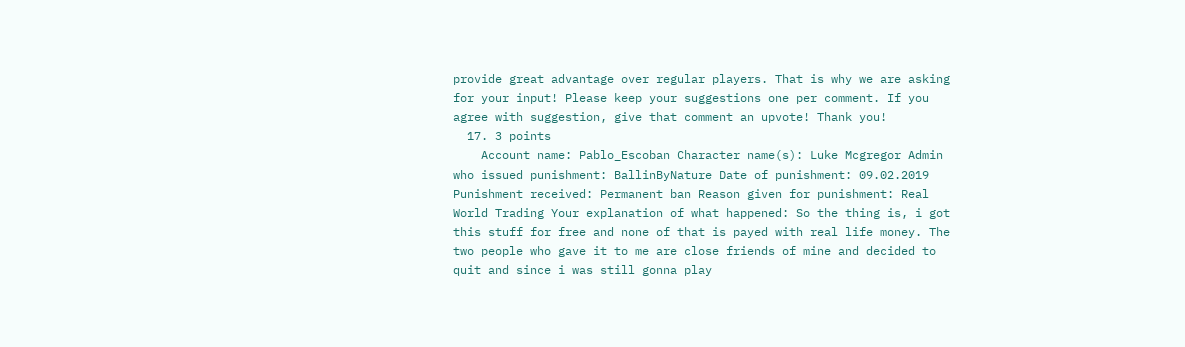provide great advantage over regular players. That is why we are asking for your input! Please keep your suggestions one per comment. If you agree with suggestion, give that comment an upvote! Thank you!
  17. 3 points
    Account name: Pablo_Escoban Character name(s): Luke Mcgregor Admin who issued punishment: BallinByNature Date of punishment: 09.02.2019 Punishment received: Permanent ban Reason given for punishment: Real World Trading Your explanation of what happened: So the thing is, i got this stuff for free and none of that is payed with real life money. The two people who gave it to me are close friends of mine and decided to quit and since i was still gonna play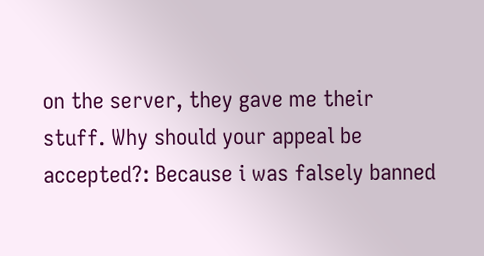on the server, they gave me their stuff. Why should your appeal be accepted?: Because i was falsely banned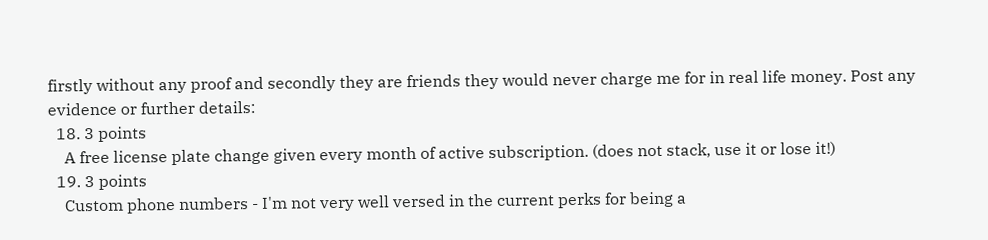firstly without any proof and secondly they are friends they would never charge me for in real life money. Post any evidence or further details:
  18. 3 points
    A free license plate change given every month of active subscription. (does not stack, use it or lose it!)
  19. 3 points
    Custom phone numbers - I'm not very well versed in the current perks for being a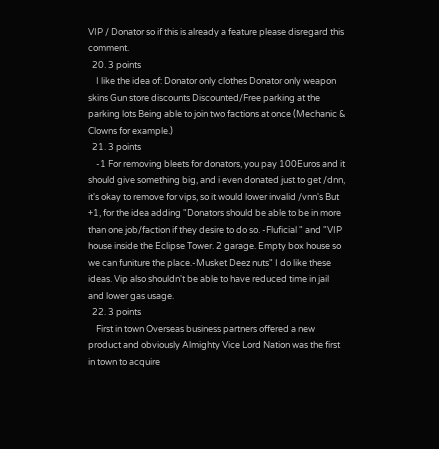VIP / Donator so if this is already a feature please disregard this comment.
  20. 3 points
    I like the idea of: Donator only clothes Donator only weapon skins Gun store discounts Discounted/Free parking at the parking lots Being able to join two factions at once (Mechanic & Clowns for example.)
  21. 3 points
    -1 For removing bleets for donators, you pay 100Euros and it should give something big, and i even donated just to get /dnn, it's okay to remove for vips, so it would lower invalid /vnn's But +1, for the idea adding "Donators should be able to be in more than one job/faction if they desire to do so. -Fluficial " and "VIP house inside the Eclipse Tower. 2 garage. Empty box house so we can funiture the place.-Musket Deez nuts" I do like these ideas. Vip also shouldn't be able to have reduced time in jail and lower gas usage.
  22. 3 points
    First in town Overseas business partners offered a new product and obviously Almighty Vice Lord Nation was the first in town to acquire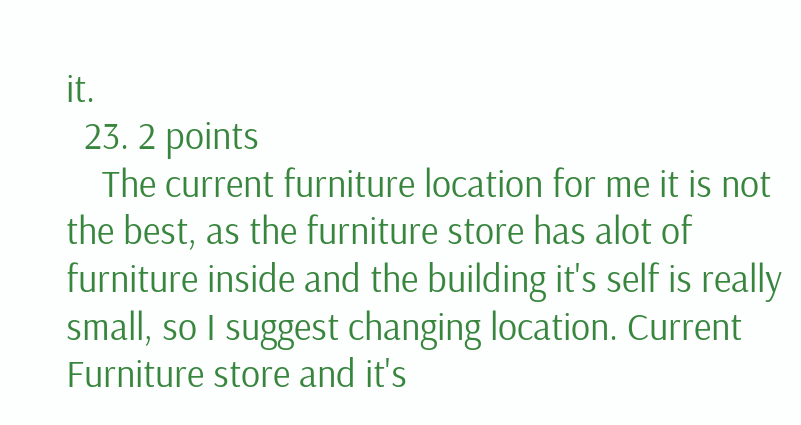it.
  23. 2 points
    The current furniture location for me it is not the best, as the furniture store has alot of furniture inside and the building it's self is really small, so I suggest changing location. Current Furniture store and it's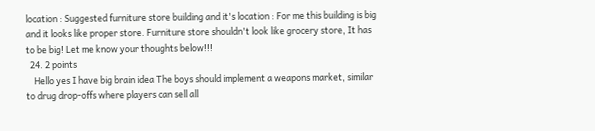location : Suggested furniture store building and it's location : For me this building is big and it looks like proper store. Furniture store shouldn't look like grocery store, It has to be big! Let me know your thoughts below!!!
  24. 2 points
    Hello yes I have big brain idea The boys should implement a weapons market, similar to drug drop-offs where players can sell all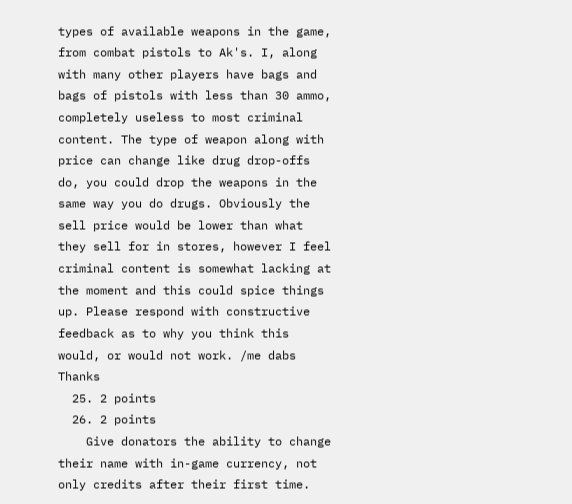types of available weapons in the game, from combat pistols to Ak's. I, along with many other players have bags and bags of pistols with less than 30 ammo, completely useless to most criminal content. The type of weapon along with price can change like drug drop-offs do, you could drop the weapons in the same way you do drugs. Obviously the sell price would be lower than what they sell for in stores, however I feel criminal content is somewhat lacking at the moment and this could spice things up. Please respond with constructive feedback as to why you think this would, or would not work. /me dabs Thanks
  25. 2 points
  26. 2 points
    Give donators the ability to change their name with in-game currency, not only credits after their first time.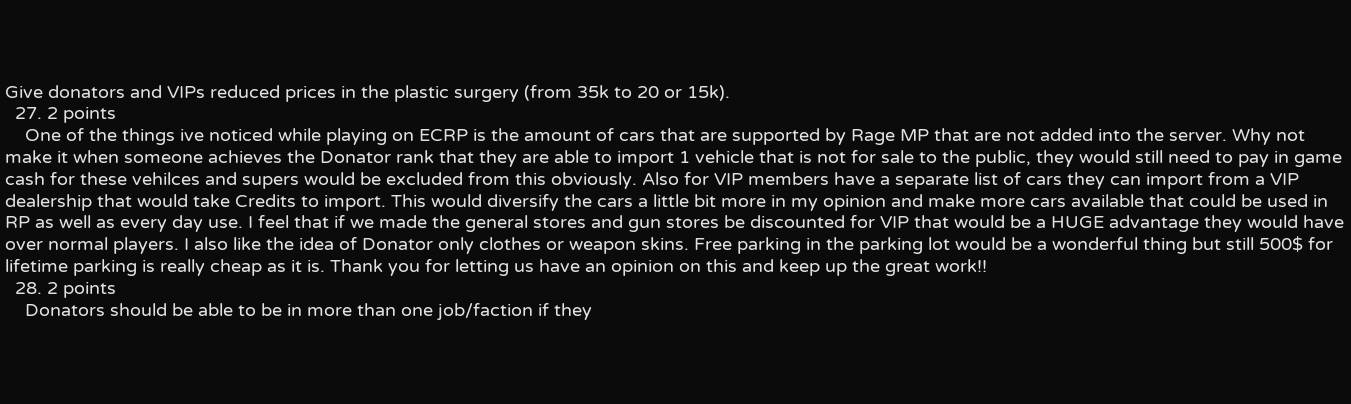Give donators and VIPs reduced prices in the plastic surgery (from 35k to 20 or 15k).
  27. 2 points
    One of the things ive noticed while playing on ECRP is the amount of cars that are supported by Rage MP that are not added into the server. Why not make it when someone achieves the Donator rank that they are able to import 1 vehicle that is not for sale to the public, they would still need to pay in game cash for these vehilces and supers would be excluded from this obviously. Also for VIP members have a separate list of cars they can import from a VIP dealership that would take Credits to import. This would diversify the cars a little bit more in my opinion and make more cars available that could be used in RP as well as every day use. I feel that if we made the general stores and gun stores be discounted for VIP that would be a HUGE advantage they would have over normal players. I also like the idea of Donator only clothes or weapon skins. Free parking in the parking lot would be a wonderful thing but still 500$ for lifetime parking is really cheap as it is. Thank you for letting us have an opinion on this and keep up the great work!!
  28. 2 points
    Donators should be able to be in more than one job/faction if they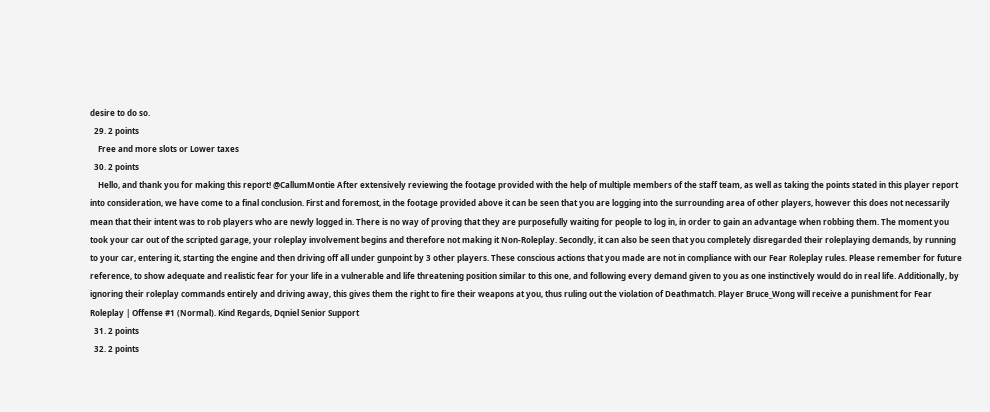desire to do so.
  29. 2 points
    Free and more slots or Lower taxes
  30. 2 points
    Hello, and thank you for making this report! @CallumMontie After extensively reviewing the footage provided with the help of multiple members of the staff team, as well as taking the points stated in this player report into consideration, we have come to a final conclusion. First and foremost, in the footage provided above it can be seen that you are logging into the surrounding area of other players, however this does not necessarily mean that their intent was to rob players who are newly logged in. There is no way of proving that they are purposefully waiting for people to log in, in order to gain an advantage when robbing them. The moment you took your car out of the scripted garage, your roleplay involvement begins and therefore not making it Non-Roleplay. Secondly, it can also be seen that you completely disregarded their roleplaying demands, by running to your car, entering it, starting the engine and then driving off all under gunpoint by 3 other players. These conscious actions that you made are not in compliance with our Fear Roleplay rules. Please remember for future reference, to show adequate and realistic fear for your life in a vulnerable and life threatening position similar to this one, and following every demand given to you as one instinctively would do in real life. Additionally, by ignoring their roleplay commands entirely and driving away, this gives them the right to fire their weapons at you, thus ruling out the violation of Deathmatch. Player Bruce_Wong will receive a punishment for Fear Roleplay | Offense #1 (Normal). Kind Regards, Dqniel Senior Support
  31. 2 points
  32. 2 points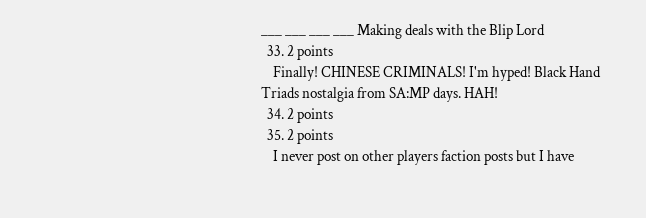___ ___ ___ ___ Making deals with the Blip Lord
  33. 2 points
    Finally! CHINESE CRIMINALS! I'm hyped! Black Hand Triads nostalgia from SA:MP days. HAH!
  34. 2 points
  35. 2 points
    I never post on other players faction posts but I have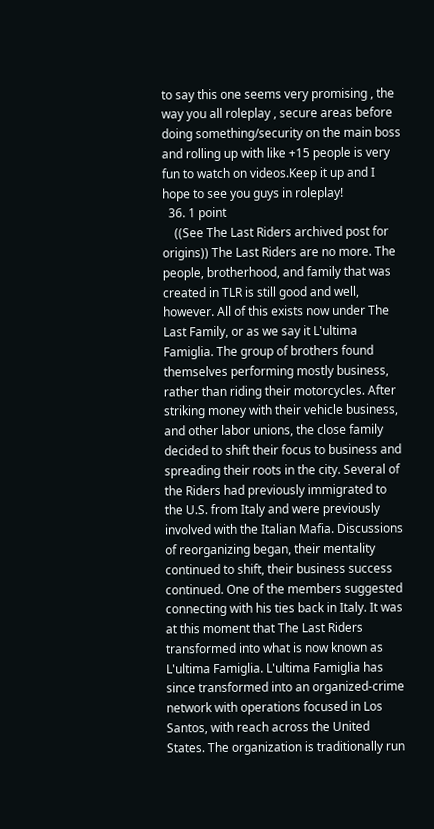to say this one seems very promising , the way you all roleplay , secure areas before doing something/security on the main boss and rolling up with like +15 people is very fun to watch on videos.Keep it up and I hope to see you guys in roleplay!
  36. 1 point
    ((See The Last Riders archived post for origins)) The Last Riders are no more. The people, brotherhood, and family that was created in TLR is still good and well, however. All of this exists now under The Last Family, or as we say it L'ultima Famiglia. The group of brothers found themselves performing mostly business, rather than riding their motorcycles. After striking money with their vehicle business, and other labor unions, the close family decided to shift their focus to business and spreading their roots in the city. Several of the Riders had previously immigrated to the U.S. from Italy and were previously involved with the Italian Mafia. Discussions of reorganizing began, their mentality continued to shift, their business success continued. One of the members suggested connecting with his ties back in Italy. It was at this moment that The Last Riders transformed into what is now known as L'ultima Famiglia. L'ultima Famiglia has since transformed into an organized-crime network with operations focused in Los Santos, with reach across the United States. The organization is traditionally run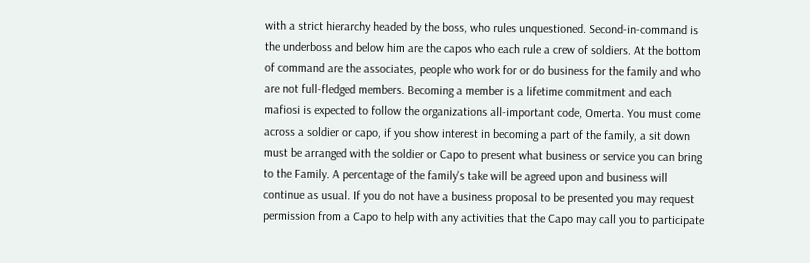with a strict hierarchy headed by the boss, who rules unquestioned. Second-in-command is the underboss and below him are the capos who each rule a crew of soldiers. At the bottom of command are the associates, people who work for or do business for the family and who are not full-fledged members. Becoming a member is a lifetime commitment and each mafiosi is expected to follow the organizations all-important code, Omerta. You must come across a soldier or capo, if you show interest in becoming a part of the family, a sit down must be arranged with the soldier or Capo to present what business or service you can bring to the Family. A percentage of the family's take will be agreed upon and business will continue as usual. If you do not have a business proposal to be presented you may request permission from a Capo to help with any activities that the Capo may call you to participate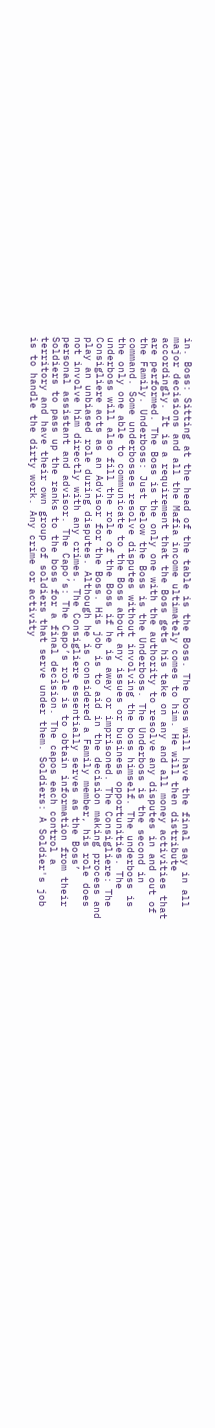in. Boss: Sitting at the head of the table is the Boss. The boss will have the final say in all major decisions and all the Mafia income ultimately comes to him. He will then distribute accordingly. It is a requirement that the Boss gets his take on any and all money activities that are performed. The Boss is the only one with the authority to resolve any disputes in and out of the Family. Underboss: Just below the Boss is the Underboss. The Underboss is the second in command. Some underbosses resolve disputes without involving the boss himself. The underboss is the only one able to communicate to the Boss about any issues or business opportunities. The underboss will also fill the role of the Boss if he is away or imprisoned. The Consigliere: The Consigliere acts as an Advisor for the Boss. His job is to aid in the decision making process and play an unbiased role during disputes. Although he is considered a Family member, his role does not involve him directly with any crimes. The Consigliere essentially serves as the Boss’ personal assistant and advisor. The Capo’s: The Capo’s role is to obtain information from their Soldiers to pass up the ranks to the boss for a final decision. The capos each control a territory and have their own group of soldiers that serve under them. Soldiers: A Soldier's job is to handle the dirty work. Any crime or activity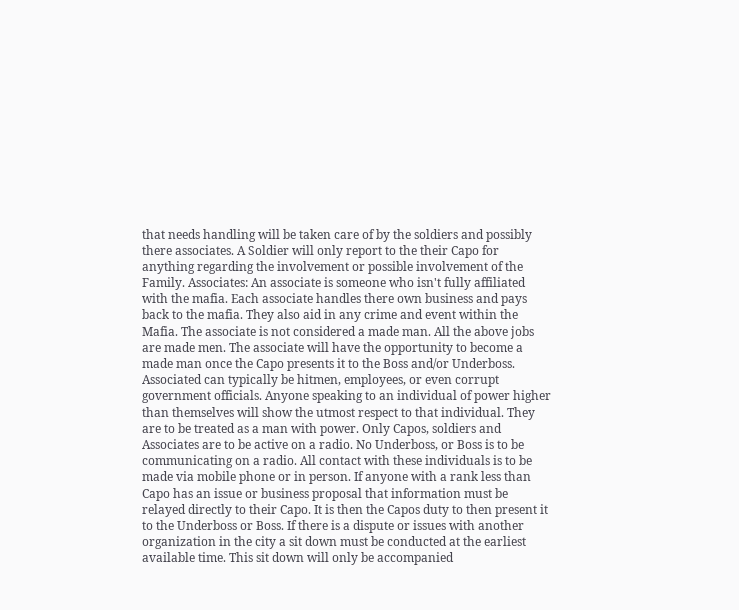that needs handling will be taken care of by the soldiers and possibly there associates. A Soldier will only report to the their Capo for anything regarding the involvement or possible involvement of the Family. Associates: An associate is someone who isn't fully affiliated with the mafia. Each associate handles there own business and pays back to the mafia. They also aid in any crime and event within the Mafia. The associate is not considered a made man. All the above jobs are made men. The associate will have the opportunity to become a made man once the Capo presents it to the Boss and/or Underboss. Associated can typically be hitmen, employees, or even corrupt government officials. Anyone speaking to an individual of power higher than themselves will show the utmost respect to that individual. They are to be treated as a man with power. Only Capos, soldiers and Associates are to be active on a radio. No Underboss, or Boss is to be communicating on a radio. All contact with these individuals is to be made via mobile phone or in person. If anyone with a rank less than Capo has an issue or business proposal that information must be relayed directly to their Capo. It is then the Capos duty to then present it to the Underboss or Boss. If there is a dispute or issues with another organization in the city a sit down must be conducted at the earliest available time. This sit down will only be accompanied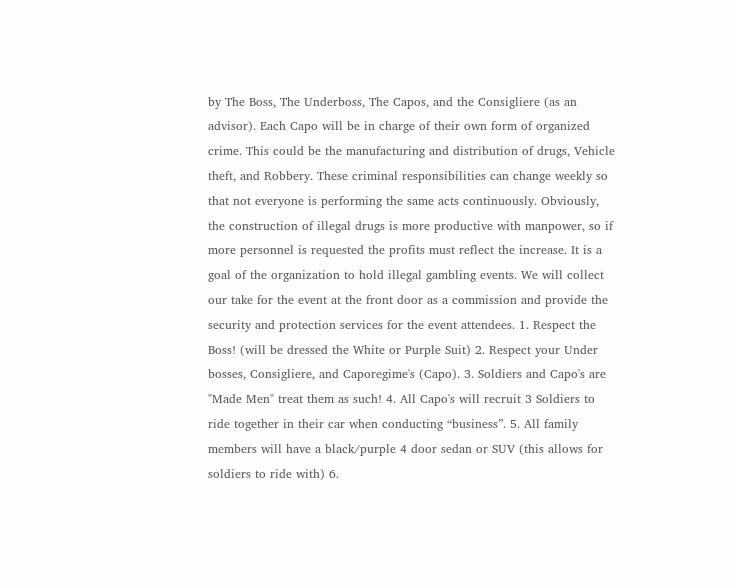by The Boss, The Underboss, The Capos, and the Consigliere (as an advisor). Each Capo will be in charge of their own form of organized crime. This could be the manufacturing and distribution of drugs, Vehicle theft, and Robbery. These criminal responsibilities can change weekly so that not everyone is performing the same acts continuously. Obviously, the construction of illegal drugs is more productive with manpower, so if more personnel is requested the profits must reflect the increase. It is a goal of the organization to hold illegal gambling events. We will collect our take for the event at the front door as a commission and provide the security and protection services for the event attendees. 1. Respect the Boss! (will be dressed the White or Purple Suit) 2. Respect your Under bosses, Consigliere, and Caporegime's (Capo). 3. Soldiers and Capo's are "Made Men" treat them as such! 4. All Capo's will recruit 3 Soldiers to ride together in their car when conducting “business”. 5. All family members will have a black/purple 4 door sedan or SUV (this allows for soldiers to ride with) 6.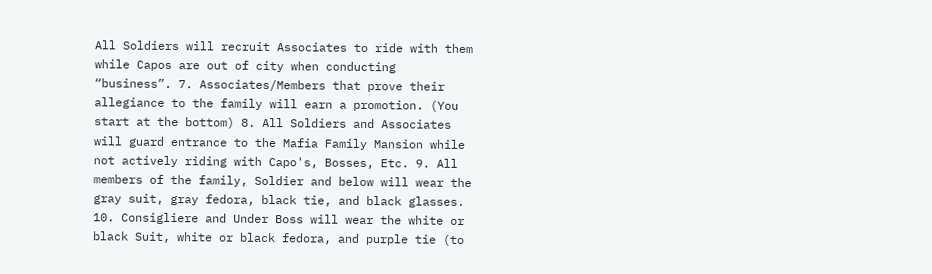All Soldiers will recruit Associates to ride with them while Capos are out of city when conducting “business”. 7. Associates/Members that prove their allegiance to the family will earn a promotion. (You start at the bottom) 8. All Soldiers and Associates will guard entrance to the Mafia Family Mansion while not actively riding with Capo's, Bosses, Etc. 9. All members of the family, Soldier and below will wear the gray suit, gray fedora, black tie, and black glasses. 10. Consigliere and Under Boss will wear the white or black Suit, white or black fedora, and purple tie (to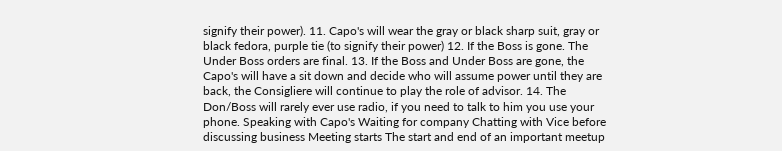signify their power). 11. Capo's will wear the gray or black sharp suit, gray or black fedora, purple tie (to signify their power) 12. If the Boss is gone. The Under Boss orders are final. 13. If the Boss and Under Boss are gone, the Capo's will have a sit down and decide who will assume power until they are back, the Consigliere will continue to play the role of advisor. 14. The Don/Boss will rarely ever use radio, if you need to talk to him you use your phone. Speaking with Capo's Waiting for company Chatting with Vice before discussing business Meeting starts The start and end of an important meetup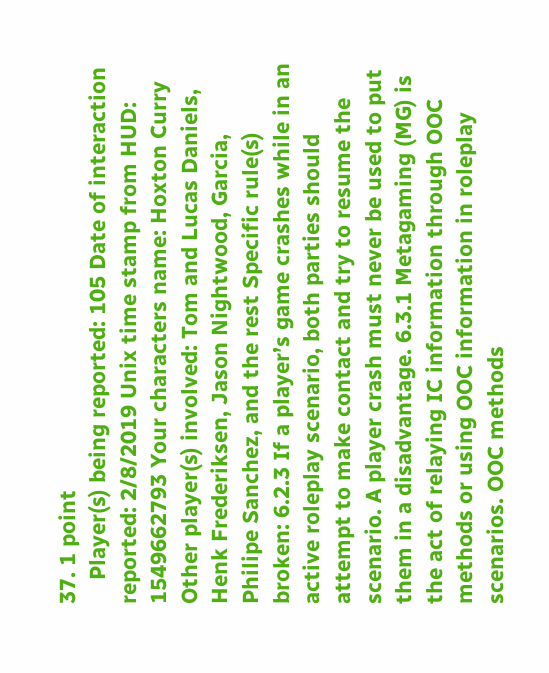37. 1 point
    Player(s) being reported: 105 Date of interaction reported: 2/8/2019 Unix time stamp from HUD: 1549662793 Your characters name: Hoxton Curry Other player(s) involved: Tom and Lucas Daniels, Henk Frederiksen, Jason Nightwood, Garcia, Philipe Sanchez, and the rest Specific rule(s) broken: 6.2.3 If a player’s game crashes while in an active roleplay scenario, both parties should attempt to make contact and try to resume the scenario. A player crash must never be used to put them in a disadvantage. 6.3.1 Metagaming (MG) is the act of relaying IC information through OOC methods or using OOC information in roleplay scenarios. OOC methods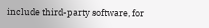include third-party software, for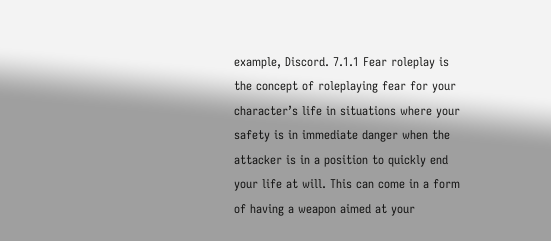example, Discord. 7.1.1 Fear roleplay is the concept of roleplaying fear for your character’s life in situations where your safety is in immediate danger when the attacker is in a position to quickly end your life at will. This can come in a form of having a weapon aimed at your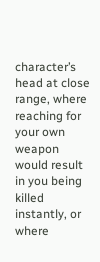character’s head at close range, where reaching for your own weapon would result in you being killed instantly, or where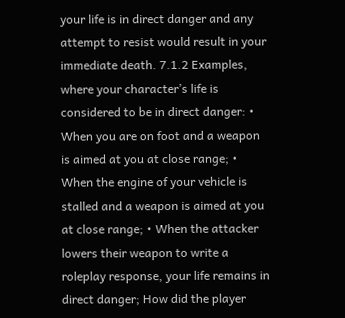your life is in direct danger and any attempt to resist would result in your immediate death. 7.1.2 Examples, where your character’s life is considered to be in direct danger: • When you are on foot and a weapon is aimed at you at close range; • When the engine of your vehicle is stalled and a weapon is aimed at you at close range; • When the attacker lowers their weapon to write a roleplay response, your life remains in direct danger; How did the player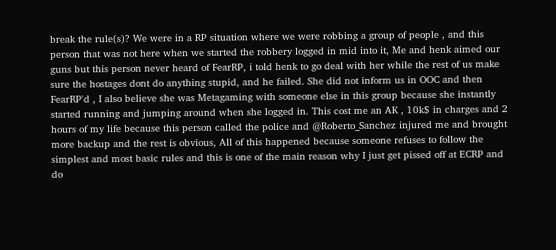break the rule(s)? We were in a RP situation where we were robbing a group of people , and this person that was not here when we started the robbery logged in mid into it, Me and henk aimed our guns but this person never heard of FearRP, i told henk to go deal with her while the rest of us make sure the hostages dont do anything stupid, and he failed. She did not inform us in OOC and then FearRP'd , I also believe she was Metagaming with someone else in this group because she instantly started running and jumping around when she logged in. This cost me an AK , 10k$ in charges and 2 hours of my life because this person called the police and @Roberto_Sanchez injured me and brought more backup and the rest is obvious, All of this happened because someone refuses to follow the simplest and most basic rules and this is one of the main reason why I just get pissed off at ECRP and do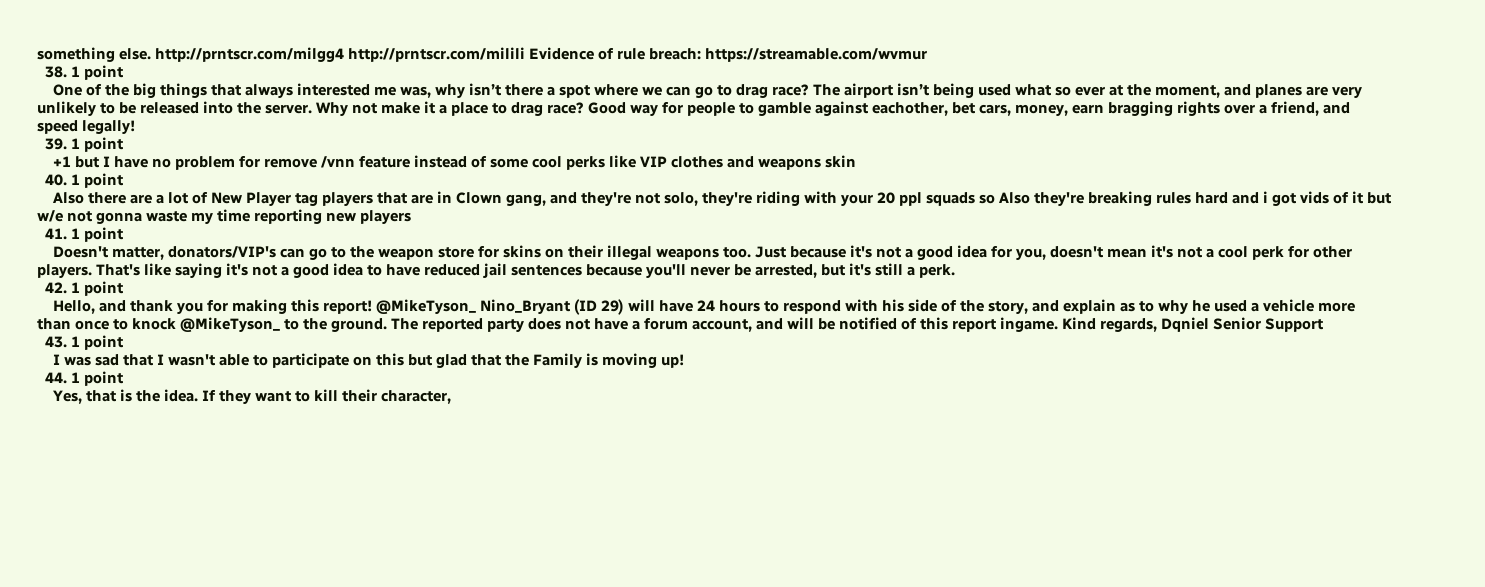something else. http://prntscr.com/milgg4 http://prntscr.com/milili Evidence of rule breach: https://streamable.com/wvmur
  38. 1 point
    One of the big things that always interested me was, why isn’t there a spot where we can go to drag race? The airport isn’t being used what so ever at the moment, and planes are very unlikely to be released into the server. Why not make it a place to drag race? Good way for people to gamble against eachother, bet cars, money, earn bragging rights over a friend, and speed legally!
  39. 1 point
    +1 but I have no problem for remove /vnn feature instead of some cool perks like VIP clothes and weapons skin
  40. 1 point
    Also there are a lot of New Player tag players that are in Clown gang, and they're not solo, they're riding with your 20 ppl squads so Also they're breaking rules hard and i got vids of it but w/e not gonna waste my time reporting new players
  41. 1 point
    Doesn't matter, donators/VIP's can go to the weapon store for skins on their illegal weapons too. Just because it's not a good idea for you, doesn't mean it's not a cool perk for other players. That's like saying it's not a good idea to have reduced jail sentences because you'll never be arrested, but it's still a perk.
  42. 1 point
    Hello, and thank you for making this report! @MikeTyson_ Nino_Bryant (ID 29) will have 24 hours to respond with his side of the story, and explain as to why he used a vehicle more than once to knock @MikeTyson_ to the ground. The reported party does not have a forum account, and will be notified of this report ingame. Kind regards, Dqniel Senior Support
  43. 1 point
    I was sad that I wasn't able to participate on this but glad that the Family is moving up!
  44. 1 point
    Yes, that is the idea. If they want to kill their character,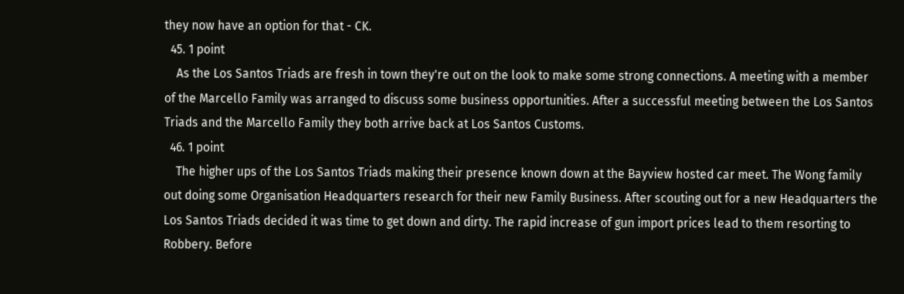they now have an option for that - CK.
  45. 1 point
    As the Los Santos Triads are fresh in town they're out on the look to make some strong connections. A meeting with a member of the Marcello Family was arranged to discuss some business opportunities. After a successful meeting between the Los Santos Triads and the Marcello Family they both arrive back at Los Santos Customs.
  46. 1 point
    The higher ups of the Los Santos Triads making their presence known down at the Bayview hosted car meet. The Wong family out doing some Organisation Headquarters research for their new Family Business. After scouting out for a new Headquarters the Los Santos Triads decided it was time to get down and dirty. The rapid increase of gun import prices lead to them resorting to Robbery. Before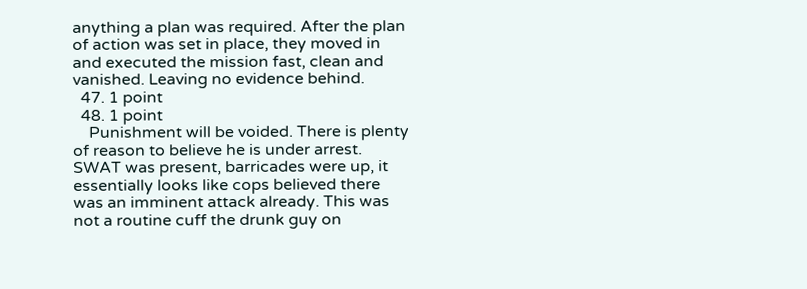anything a plan was required. After the plan of action was set in place, they moved in and executed the mission fast, clean and vanished. Leaving no evidence behind.
  47. 1 point
  48. 1 point
    Punishment will be voided. There is plenty of reason to believe he is under arrest. SWAT was present, barricades were up, it essentially looks like cops believed there was an imminent attack already. This was not a routine cuff the drunk guy on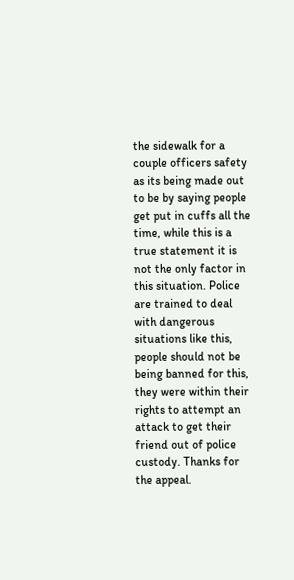the sidewalk for a couple officers safety as its being made out to be by saying people get put in cuffs all the time, while this is a true statement it is not the only factor in this situation. Police are trained to deal with dangerous situations like this, people should not be being banned for this, they were within their rights to attempt an attack to get their friend out of police custody. Thanks for the appeal.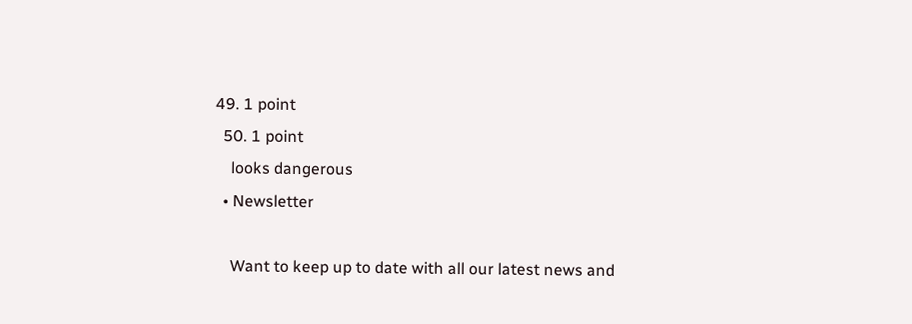49. 1 point
  50. 1 point
    looks dangerous
  • Newsletter

    Want to keep up to date with all our latest news and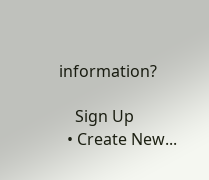information?

    Sign Up
  • Create New...